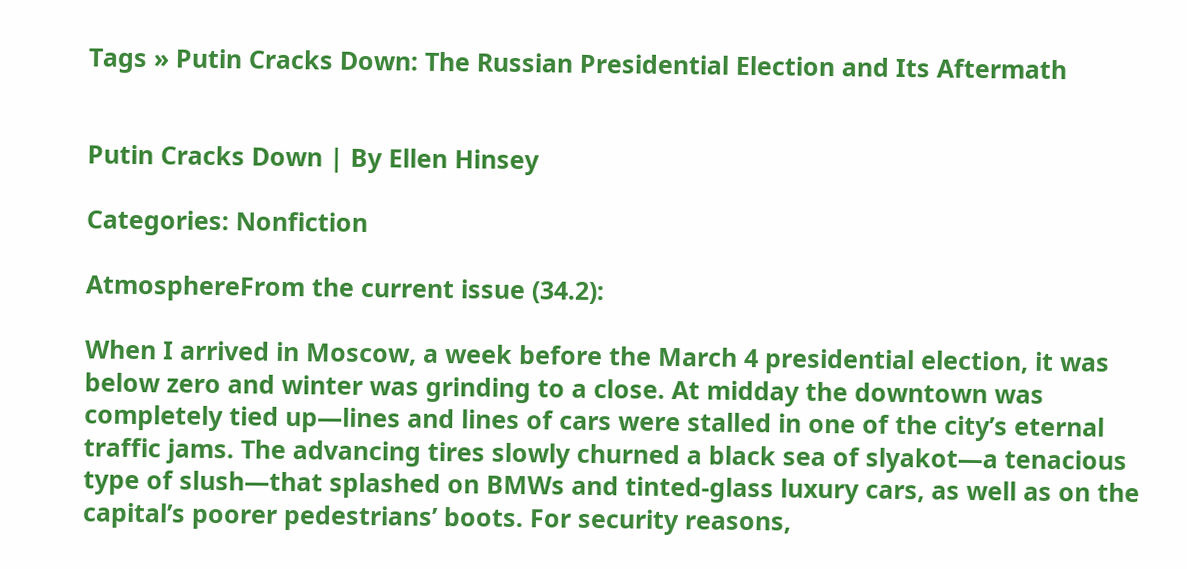Tags » Putin Cracks Down: The Russian Presidential Election and Its Aftermath


Putin Cracks Down | By Ellen Hinsey

Categories: Nonfiction

AtmosphereFrom the current issue (34.2):

When I arrived in Moscow, a week before the March 4 presidential election, it was below zero and winter was grinding to a close. At midday the downtown was completely tied up—lines and lines of cars were stalled in one of the city’s eternal traffic jams. The advancing tires slowly churned a black sea of slyakot—a tenacious type of slush—that splashed on BMWs and tinted-glass luxury cars, as well as on the capital’s poorer pedestrians’ boots. For security reasons,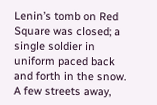Lenin’s tomb on Red Square was closed; a single soldier in uniform paced back and forth in the snow. A few streets away,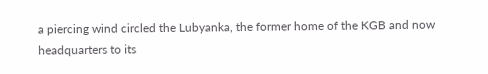a piercing wind circled the Lubyanka, the former home of the KGB and now headquarters to its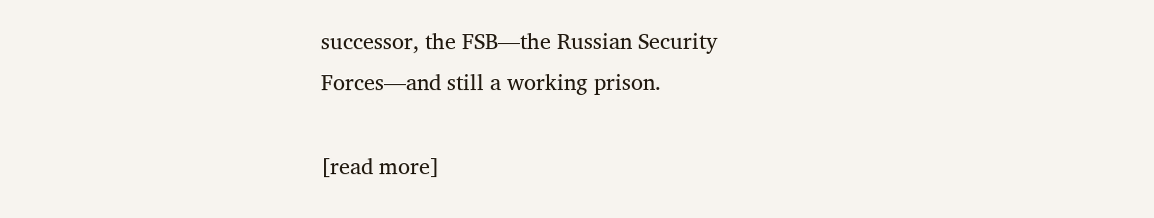successor, the FSB—the Russian Security Forces—and still a working prison.

[read more]